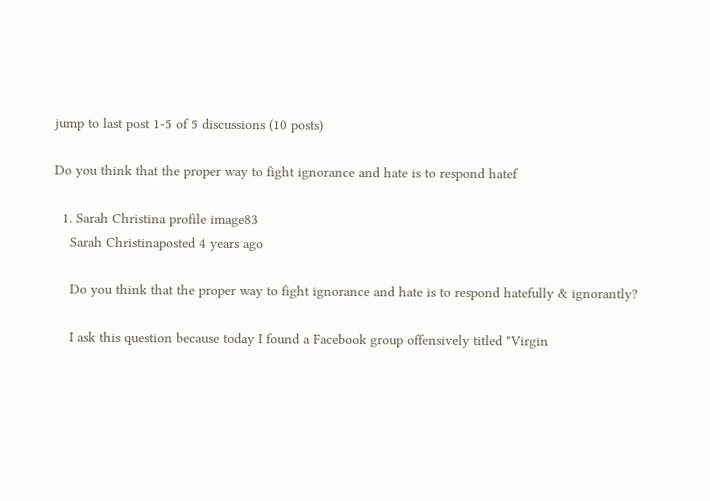jump to last post 1-5 of 5 discussions (10 posts)

Do you think that the proper way to fight ignorance and hate is to respond hatef

  1. Sarah Christina profile image83
    Sarah Christinaposted 4 years ago

    Do you think that the proper way to fight ignorance and hate is to respond hatefully & ignorantly?

    I ask this question because today I found a Facebook group offensively titled "Virgin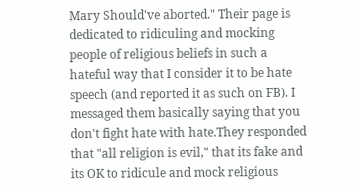Mary Should've aborted." Their page is dedicated to ridiculing and mocking people of religious beliefs in such a hateful way that I consider it to be hate speech (and reported it as such on FB). I messaged them basically saying that you don't fight hate with hate.They responded that "all religion is evil," that its fake and its OK to ridicule and mock religious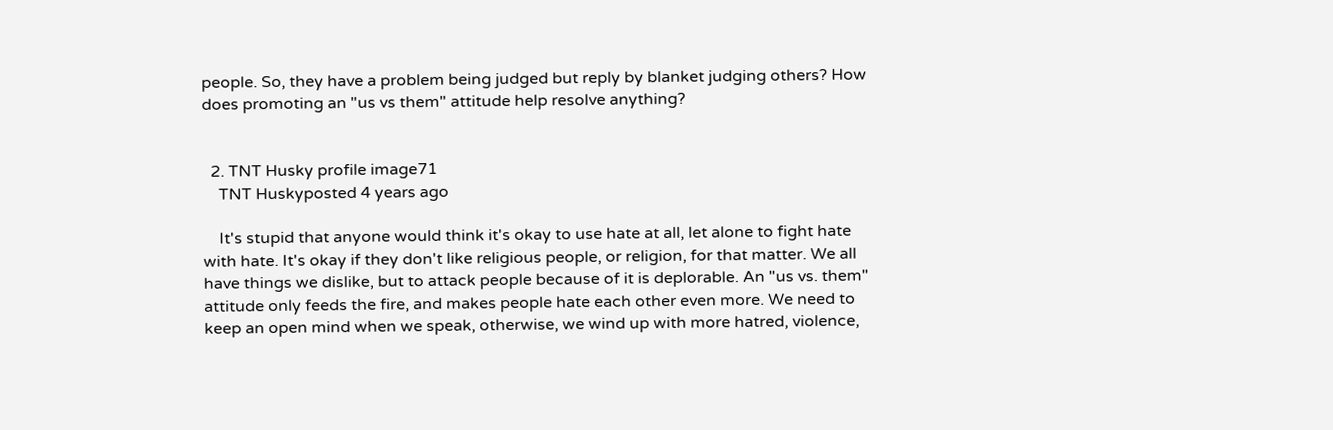people. So, they have a problem being judged but reply by blanket judging others? How does promoting an "us vs them" attitude help resolve anything?


  2. TNT Husky profile image71
    TNT Huskyposted 4 years ago

    It's stupid that anyone would think it's okay to use hate at all, let alone to fight hate with hate. It's okay if they don't like religious people, or religion, for that matter. We all have things we dislike, but to attack people because of it is deplorable. An "us vs. them" attitude only feeds the fire, and makes people hate each other even more. We need to keep an open mind when we speak, otherwise, we wind up with more hatred, violence,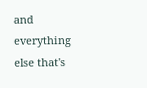and everything else that's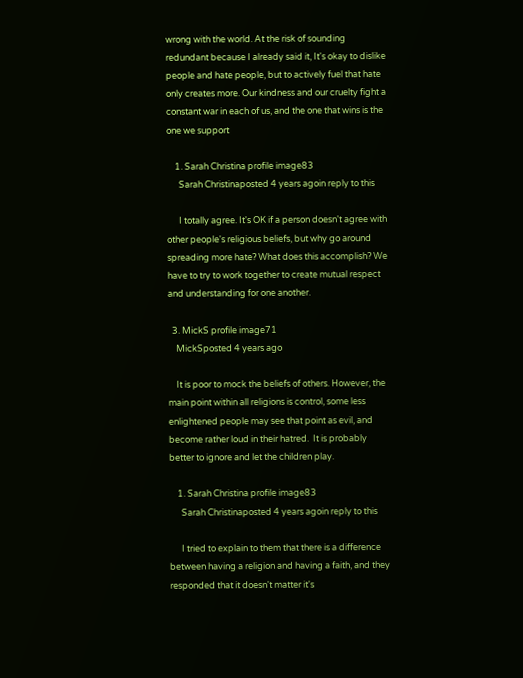wrong with the world. At the risk of sounding redundant because I already said it, It's okay to dislike people and hate people, but to actively fuel that hate only creates more. Our kindness and our cruelty fight a constant war in each of us, and the one that wins is the one we support

    1. Sarah Christina profile image83
      Sarah Christinaposted 4 years agoin reply to this

      I totally agree. It's OK if a person doesn't agree with other people's religious beliefs, but why go around spreading more hate? What does this accomplish? We have to try to work together to create mutual respect and understanding for one another.

  3. MickS profile image71
    MickSposted 4 years ago

    It is poor to mock the beliefs of others. However, the main point within all religions is control, some less enlightened people may see that point as evil, and become rather loud in their hatred.  It is probably better to ignore and let the children play.

    1. Sarah Christina profile image83
      Sarah Christinaposted 4 years agoin reply to this

      I tried to explain to them that there is a difference between having a religion and having a faith, and they responded that it doesn't matter it's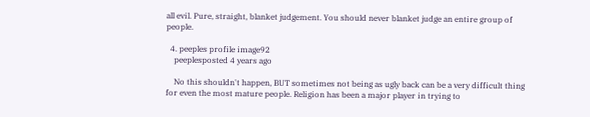all evil. Pure, straight, blanket judgement. You should never blanket judge an entire group of people.

  4. peeples profile image92
    peeplesposted 4 years ago

    No this shouldn't happen, BUT sometimes not being as ugly back can be a very difficult thing for even the most mature people. Religion has been a major player in trying to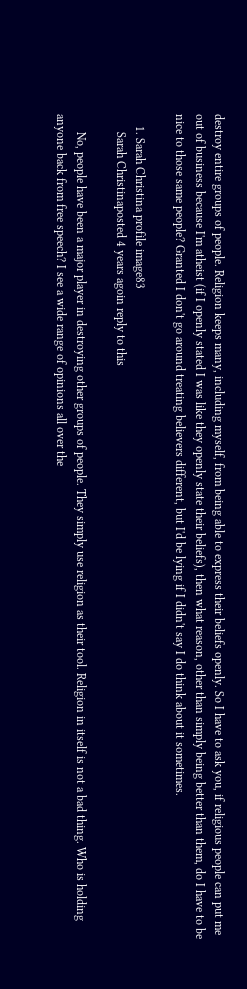destroy entire groups of people. Religion keeps many, including myself, from being able to express their beliefs openly. So I have to ask you, if religious people can put me out of business because I'm atheist (if I openly stated I was like they openly state their beliefs), then what reason, other than simply being better than them, do I have to be nice to those same people? Granted I don't go around treating believers different, but I'd be lying if I didn't say I do think about it sometimes.

    1. Sarah Christina profile image83
      Sarah Christinaposted 4 years agoin reply to this

      No, people have been a major player in destroying other groups of people. They simply use religion as their tool. Religion in itself is not a bad thing. Who is holding anyone back from free speech? I see a wide range of opinions all over the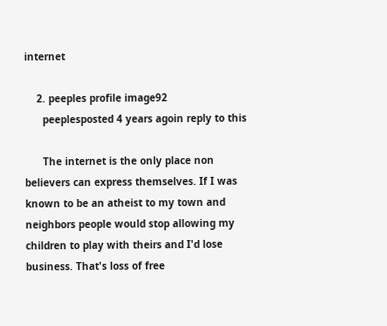internet

    2. peeples profile image92
      peeplesposted 4 years agoin reply to this

      The internet is the only place non believers can express themselves. If I was known to be an atheist to my town and neighbors people would stop allowing my children to play with theirs and I'd lose business. That's loss of free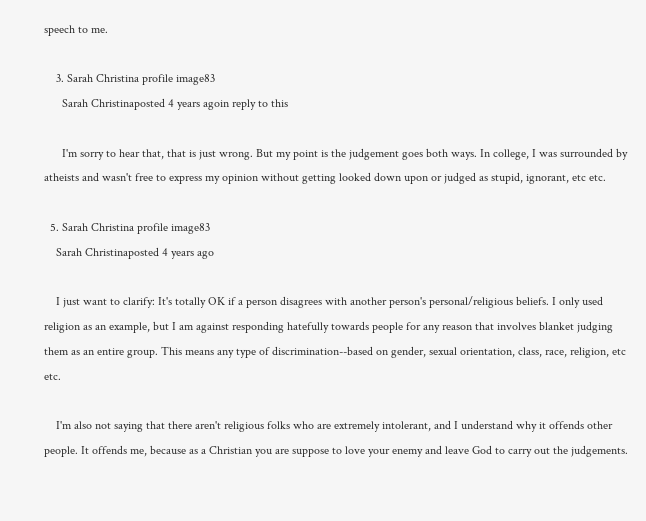speech to me.

    3. Sarah Christina profile image83
      Sarah Christinaposted 4 years agoin reply to this

      I'm sorry to hear that, that is just wrong. But my point is the judgement goes both ways. In college, I was surrounded by atheists and wasn't free to express my opinion without getting looked down upon or judged as stupid, ignorant, etc etc.

  5. Sarah Christina profile image83
    Sarah Christinaposted 4 years ago

    I just want to clarify: It's totally OK if a person disagrees with another person's personal/religious beliefs. I only used religion as an example, but I am against responding hatefully towards people for any reason that involves blanket judging them as an entire group. This means any type of discrimination--based on gender, sexual orientation, class, race, religion, etc etc.

    I'm also not saying that there aren't religious folks who are extremely intolerant, and I understand why it offends other people. It offends me, because as a Christian you are suppose to love your enemy and leave God to carry out the judgements.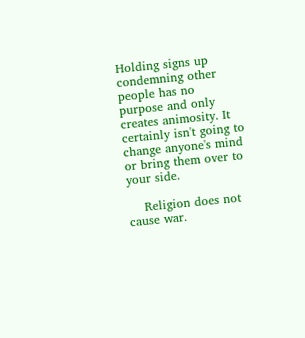Holding signs up condemning other people has no purpose and only creates animosity. It certainly isn't going to change anyone's mind or bring them over to your side.

    Religion does not cause war.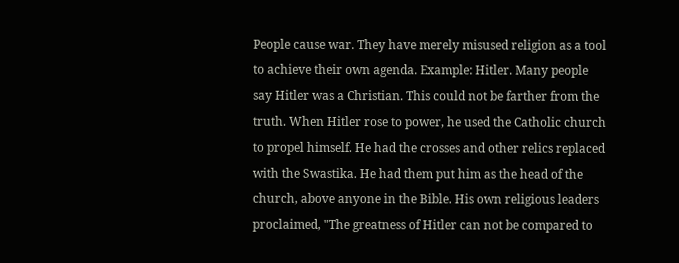People cause war. They have merely misused religion as a tool to achieve their own agenda. Example: Hitler. Many people say Hitler was a Christian. This could not be farther from the truth. When Hitler rose to power, he used the Catholic church to propel himself. He had the crosses and other relics replaced with the Swastika. He had them put him as the head of the church, above anyone in the Bible. His own religious leaders proclaimed, "The greatness of Hitler can not be compared to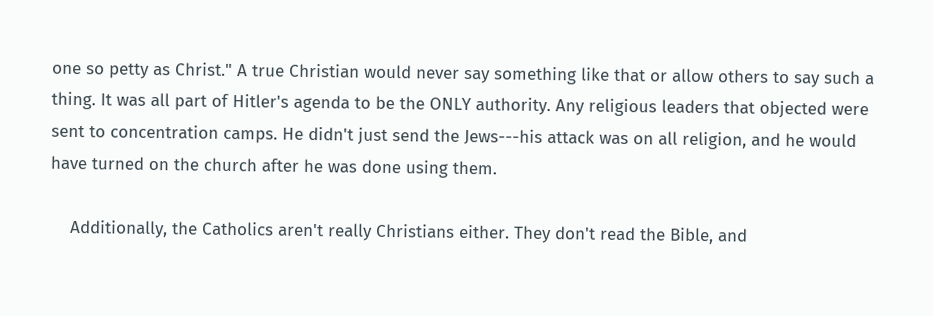one so petty as Christ." A true Christian would never say something like that or allow others to say such a thing. It was all part of Hitler's agenda to be the ONLY authority. Any religious leaders that objected were sent to concentration camps. He didn't just send the Jews---his attack was on all religion, and he would have turned on the church after he was done using them.

    Additionally, the Catholics aren't really Christians either. They don't read the Bible, and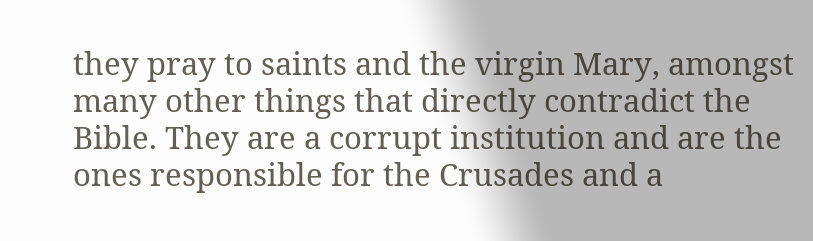they pray to saints and the virgin Mary, amongst many other things that directly contradict the Bible. They are a corrupt institution and are the ones responsible for the Crusades and a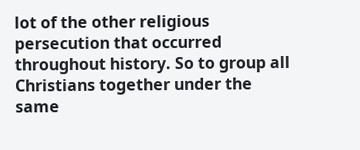lot of the other religious persecution that occurred throughout history. So to group all Christians together under the same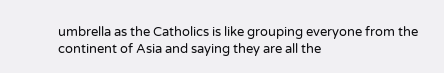umbrella as the Catholics is like grouping everyone from the continent of Asia and saying they are all the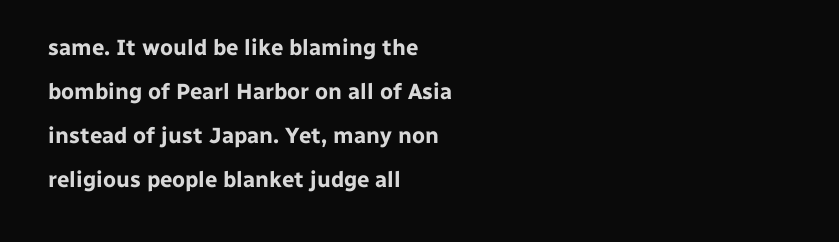same. It would be like blaming the bombing of Pearl Harbor on all of Asia instead of just Japan. Yet, many non religious people blanket judge all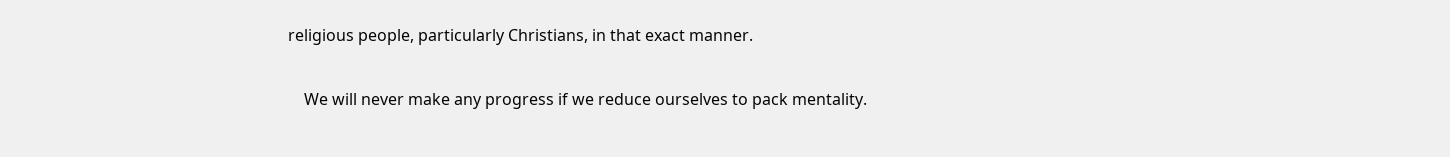religious people, particularly Christians, in that exact manner.

    We will never make any progress if we reduce ourselves to pack mentality.